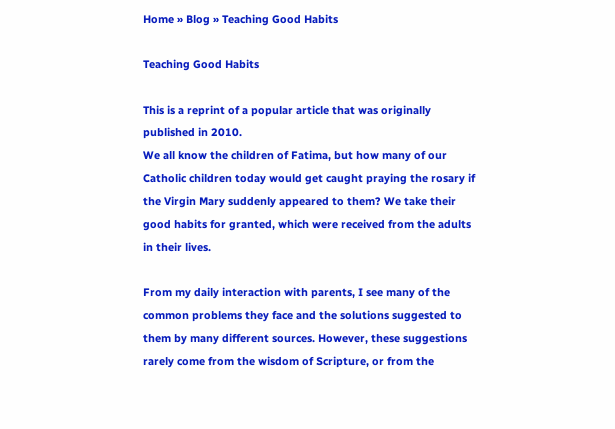Home » Blog » Teaching Good Habits

Teaching Good Habits

This is a reprint of a popular article that was originally published in 2010.
We all know the children of Fatima, but how many of our Catholic children today would get caught praying the rosary if the Virgin Mary suddenly appeared to them? We take their good habits for granted, which were received from the adults in their lives.

From my daily interaction with parents, I see many of the common problems they face and the solutions suggested to them by many different sources. However, these suggestions rarely come from the wisdom of Scripture, or from the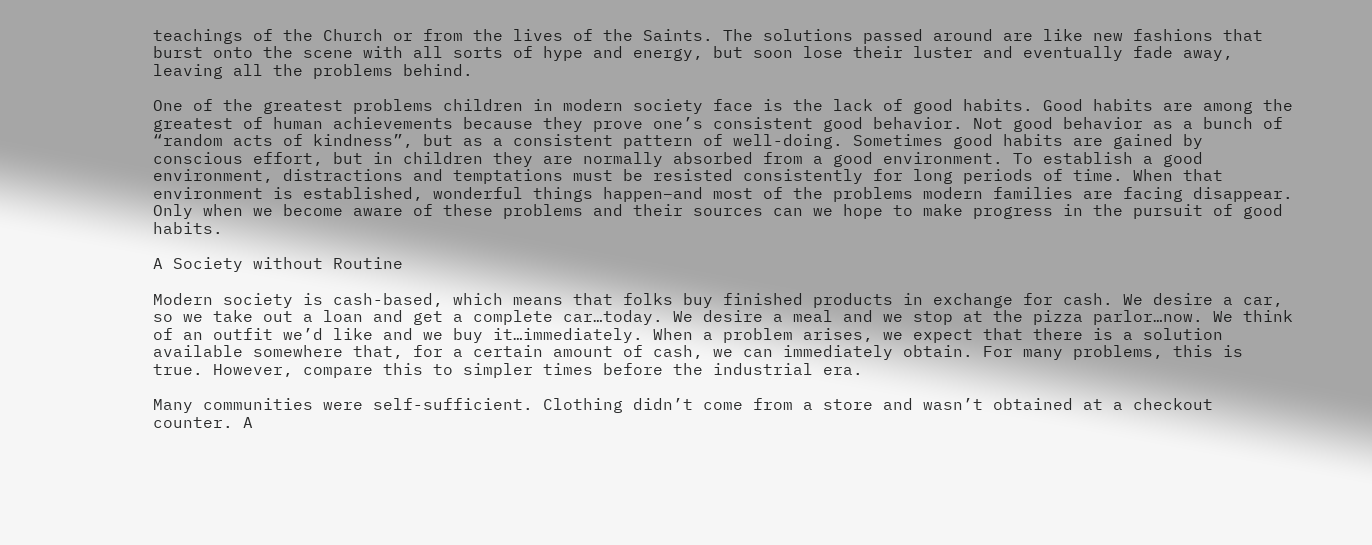teachings of the Church or from the lives of the Saints. The solutions passed around are like new fashions that burst onto the scene with all sorts of hype and energy, but soon lose their luster and eventually fade away, leaving all the problems behind.

One of the greatest problems children in modern society face is the lack of good habits. Good habits are among the greatest of human achievements because they prove one’s consistent good behavior. Not good behavior as a bunch of “random acts of kindness”, but as a consistent pattern of well-doing. Sometimes good habits are gained by conscious effort, but in children they are normally absorbed from a good environment. To establish a good environment, distractions and temptations must be resisted consistently for long periods of time. When that environment is established, wonderful things happen–and most of the problems modern families are facing disappear. Only when we become aware of these problems and their sources can we hope to make progress in the pursuit of good habits.

A Society without Routine

Modern society is cash-based, which means that folks buy finished products in exchange for cash. We desire a car, so we take out a loan and get a complete car…today. We desire a meal and we stop at the pizza parlor…now. We think of an outfit we’d like and we buy it…immediately. When a problem arises, we expect that there is a solution available somewhere that, for a certain amount of cash, we can immediately obtain. For many problems, this is true. However, compare this to simpler times before the industrial era.

Many communities were self-sufficient. Clothing didn’t come from a store and wasn’t obtained at a checkout counter. A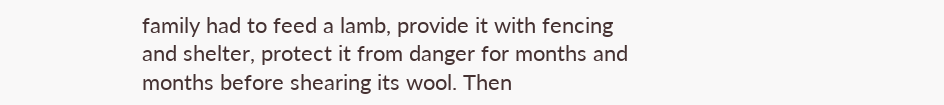family had to feed a lamb, provide it with fencing and shelter, protect it from danger for months and months before shearing its wool. Then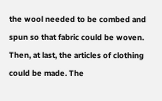the wool needed to be combed and spun so that fabric could be woven. Then, at last, the articles of clothing could be made. The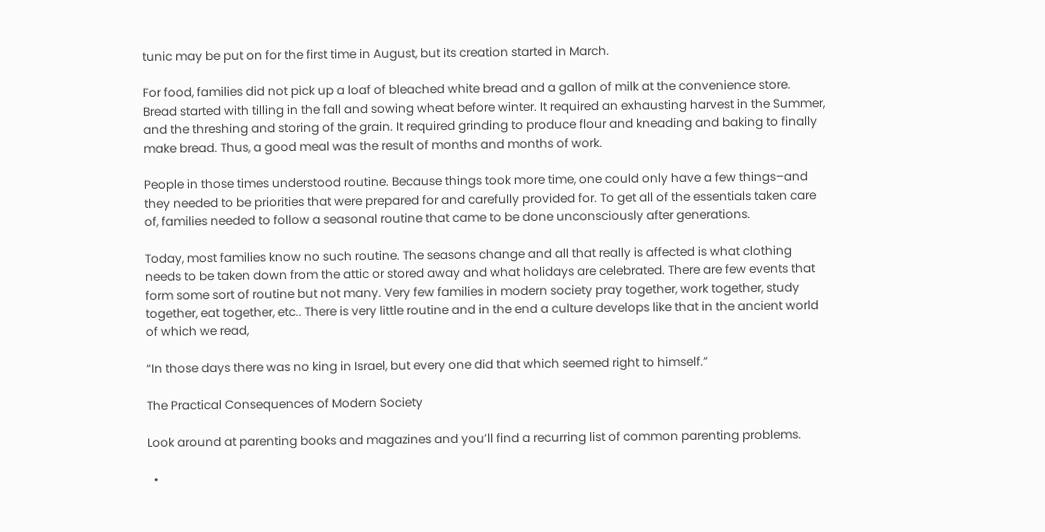tunic may be put on for the first time in August, but its creation started in March.

For food, families did not pick up a loaf of bleached white bread and a gallon of milk at the convenience store. Bread started with tilling in the fall and sowing wheat before winter. It required an exhausting harvest in the Summer, and the threshing and storing of the grain. It required grinding to produce flour and kneading and baking to finally make bread. Thus, a good meal was the result of months and months of work.

People in those times understood routine. Because things took more time, one could only have a few things–and they needed to be priorities that were prepared for and carefully provided for. To get all of the essentials taken care of, families needed to follow a seasonal routine that came to be done unconsciously after generations.

Today, most families know no such routine. The seasons change and all that really is affected is what clothing needs to be taken down from the attic or stored away and what holidays are celebrated. There are few events that form some sort of routine but not many. Very few families in modern society pray together, work together, study together, eat together, etc.. There is very little routine and in the end a culture develops like that in the ancient world of which we read,

“In those days there was no king in Israel, but every one did that which seemed right to himself.”

The Practical Consequences of Modern Society

Look around at parenting books and magazines and you’ll find a recurring list of common parenting problems.

  •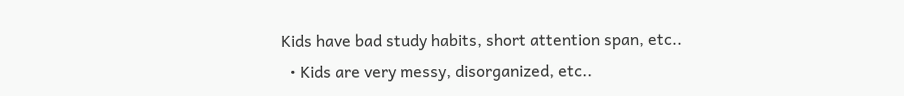Kids have bad study habits, short attention span, etc..
  • Kids are very messy, disorganized, etc..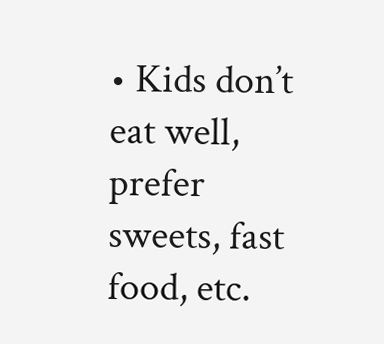• Kids don’t eat well, prefer sweets, fast food, etc.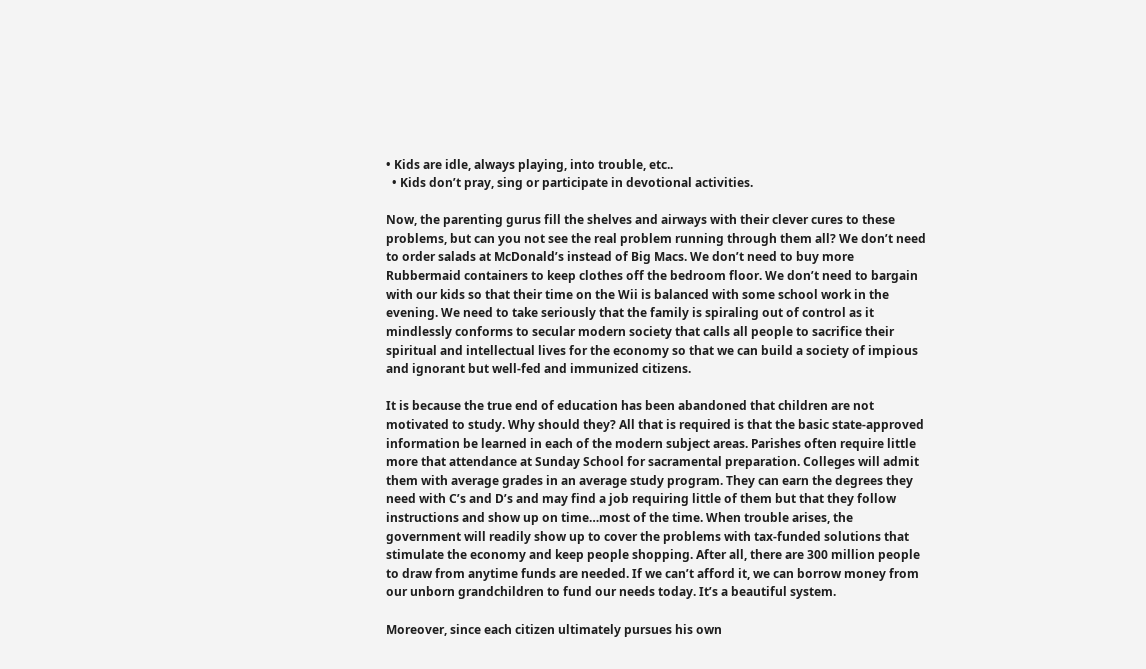• Kids are idle, always playing, into trouble, etc..
  • Kids don’t pray, sing or participate in devotional activities.

Now, the parenting gurus fill the shelves and airways with their clever cures to these problems, but can you not see the real problem running through them all? We don’t need to order salads at McDonald’s instead of Big Macs. We don’t need to buy more Rubbermaid containers to keep clothes off the bedroom floor. We don’t need to bargain with our kids so that their time on the Wii is balanced with some school work in the evening. We need to take seriously that the family is spiraling out of control as it mindlessly conforms to secular modern society that calls all people to sacrifice their spiritual and intellectual lives for the economy so that we can build a society of impious and ignorant but well-fed and immunized citizens.

It is because the true end of education has been abandoned that children are not motivated to study. Why should they? All that is required is that the basic state-approved information be learned in each of the modern subject areas. Parishes often require little more that attendance at Sunday School for sacramental preparation. Colleges will admit them with average grades in an average study program. They can earn the degrees they need with C’s and D’s and may find a job requiring little of them but that they follow instructions and show up on time…most of the time. When trouble arises, the government will readily show up to cover the problems with tax-funded solutions that stimulate the economy and keep people shopping. After all, there are 300 million people to draw from anytime funds are needed. If we can’t afford it, we can borrow money from our unborn grandchildren to fund our needs today. It’s a beautiful system.

Moreover, since each citizen ultimately pursues his own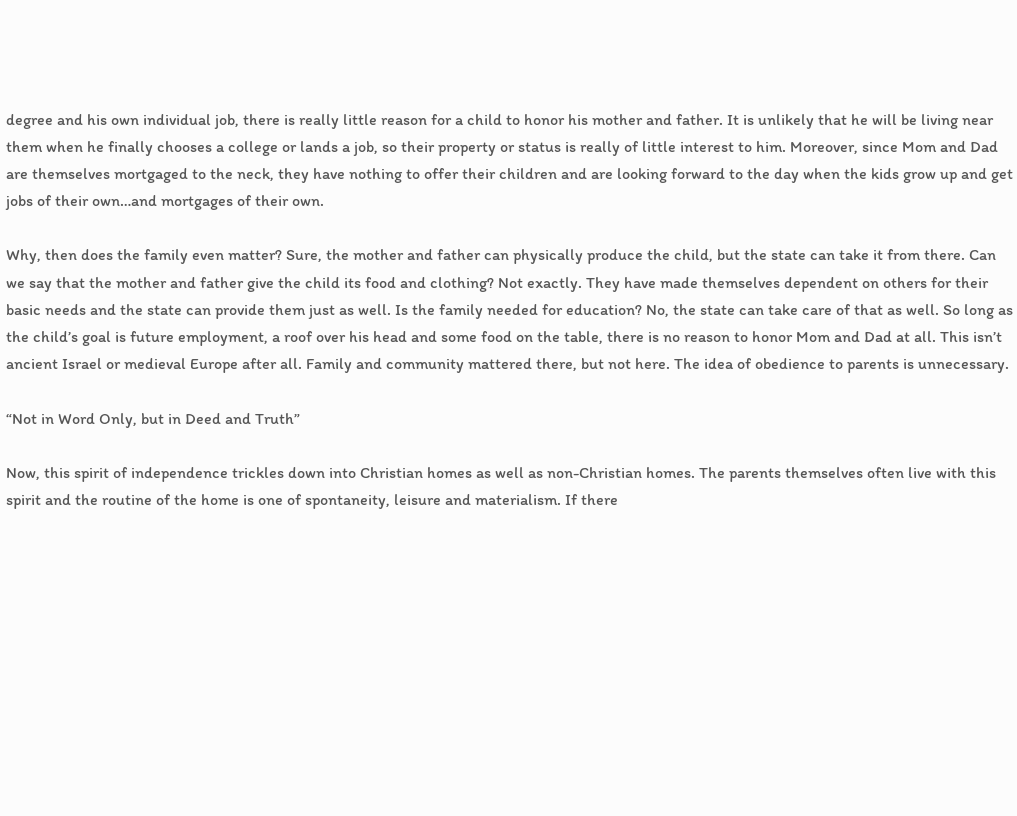degree and his own individual job, there is really little reason for a child to honor his mother and father. It is unlikely that he will be living near them when he finally chooses a college or lands a job, so their property or status is really of little interest to him. Moreover, since Mom and Dad are themselves mortgaged to the neck, they have nothing to offer their children and are looking forward to the day when the kids grow up and get jobs of their own…and mortgages of their own.

Why, then does the family even matter? Sure, the mother and father can physically produce the child, but the state can take it from there. Can we say that the mother and father give the child its food and clothing? Not exactly. They have made themselves dependent on others for their basic needs and the state can provide them just as well. Is the family needed for education? No, the state can take care of that as well. So long as the child’s goal is future employment, a roof over his head and some food on the table, there is no reason to honor Mom and Dad at all. This isn’t ancient Israel or medieval Europe after all. Family and community mattered there, but not here. The idea of obedience to parents is unnecessary.

“Not in Word Only, but in Deed and Truth”

Now, this spirit of independence trickles down into Christian homes as well as non-Christian homes. The parents themselves often live with this spirit and the routine of the home is one of spontaneity, leisure and materialism. If there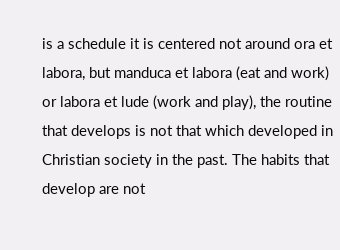is a schedule it is centered not around ora et labora, but manduca et labora (eat and work) or labora et lude (work and play), the routine that develops is not that which developed in Christian society in the past. The habits that develop are not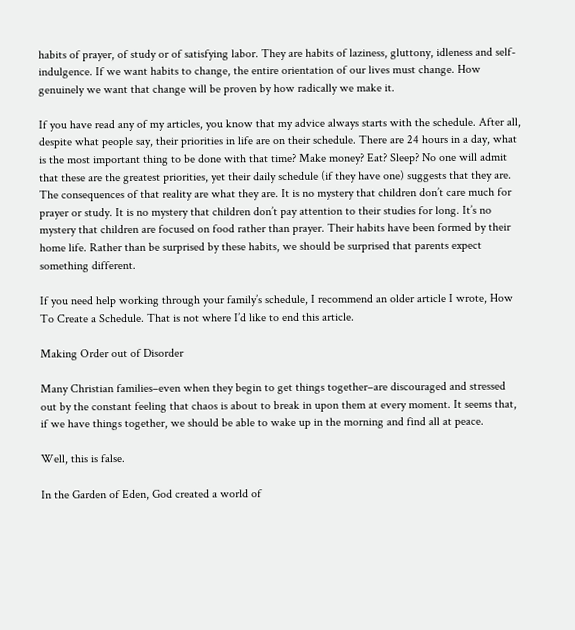habits of prayer, of study or of satisfying labor. They are habits of laziness, gluttony, idleness and self-indulgence. If we want habits to change, the entire orientation of our lives must change. How genuinely we want that change will be proven by how radically we make it.

If you have read any of my articles, you know that my advice always starts with the schedule. After all, despite what people say, their priorities in life are on their schedule. There are 24 hours in a day, what is the most important thing to be done with that time? Make money? Eat? Sleep? No one will admit that these are the greatest priorities, yet their daily schedule (if they have one) suggests that they are. The consequences of that reality are what they are. It is no mystery that children don’t care much for prayer or study. It is no mystery that children don’t pay attention to their studies for long. It’s no mystery that children are focused on food rather than prayer. Their habits have been formed by their home life. Rather than be surprised by these habits, we should be surprised that parents expect something different.

If you need help working through your family’s schedule, I recommend an older article I wrote, How To Create a Schedule. That is not where I’d like to end this article.

Making Order out of Disorder

Many Christian families–even when they begin to get things together–are discouraged and stressed out by the constant feeling that chaos is about to break in upon them at every moment. It seems that, if we have things together, we should be able to wake up in the morning and find all at peace.

Well, this is false.

In the Garden of Eden, God created a world of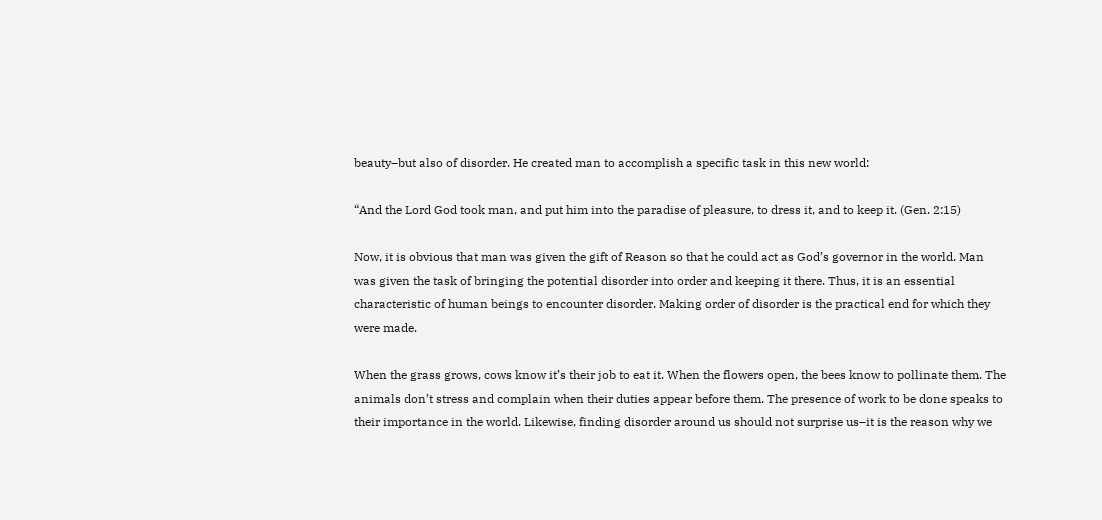beauty–but also of disorder. He created man to accomplish a specific task in this new world:

“And the Lord God took man, and put him into the paradise of pleasure, to dress it, and to keep it. (Gen. 2:15)

Now, it is obvious that man was given the gift of Reason so that he could act as God’s governor in the world. Man was given the task of bringing the potential disorder into order and keeping it there. Thus, it is an essential characteristic of human beings to encounter disorder. Making order of disorder is the practical end for which they were made.

When the grass grows, cows know it’s their job to eat it. When the flowers open, the bees know to pollinate them. The animals don’t stress and complain when their duties appear before them. The presence of work to be done speaks to their importance in the world. Likewise, finding disorder around us should not surprise us–it is the reason why we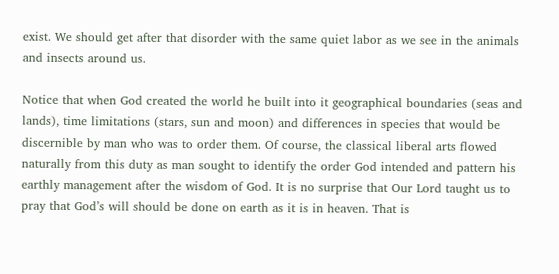exist. We should get after that disorder with the same quiet labor as we see in the animals and insects around us.

Notice that when God created the world he built into it geographical boundaries (seas and lands), time limitations (stars, sun and moon) and differences in species that would be discernible by man who was to order them. Of course, the classical liberal arts flowed naturally from this duty as man sought to identify the order God intended and pattern his earthly management after the wisdom of God. It is no surprise that Our Lord taught us to pray that God’s will should be done on earth as it is in heaven. That is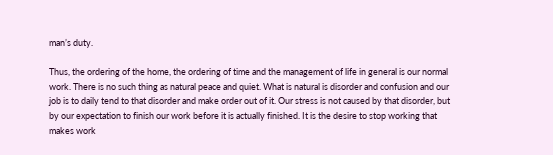man’s duty.

Thus, the ordering of the home, the ordering of time and the management of life in general is our normal work. There is no such thing as natural peace and quiet. What is natural is disorder and confusion and our job is to daily tend to that disorder and make order out of it. Our stress is not caused by that disorder, but by our expectation to finish our work before it is actually finished. It is the desire to stop working that makes work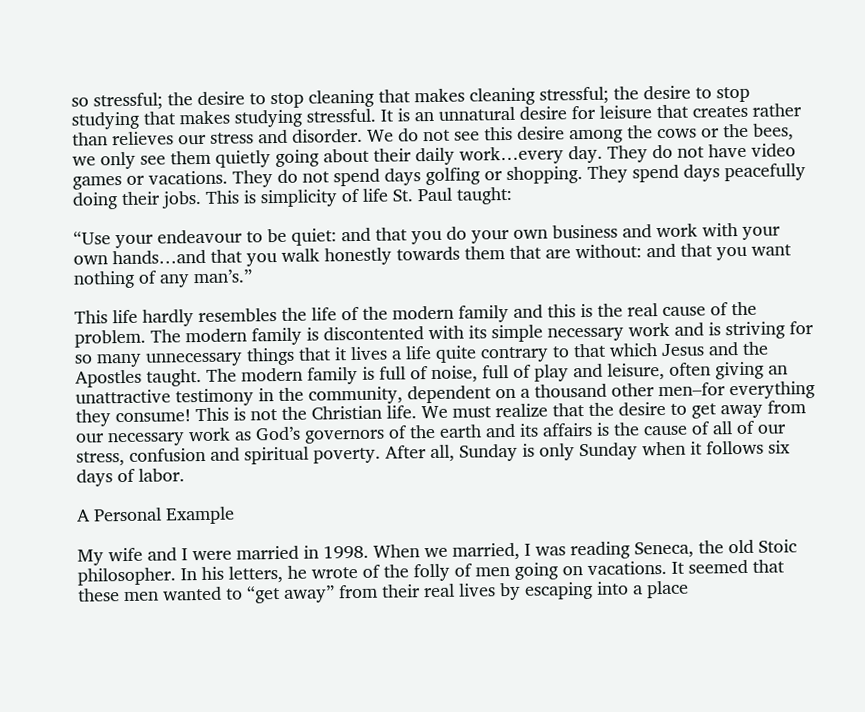so stressful; the desire to stop cleaning that makes cleaning stressful; the desire to stop studying that makes studying stressful. It is an unnatural desire for leisure that creates rather than relieves our stress and disorder. We do not see this desire among the cows or the bees, we only see them quietly going about their daily work…every day. They do not have video games or vacations. They do not spend days golfing or shopping. They spend days peacefully doing their jobs. This is simplicity of life St. Paul taught:

“Use your endeavour to be quiet: and that you do your own business and work with your own hands…and that you walk honestly towards them that are without: and that you want nothing of any man’s.”

This life hardly resembles the life of the modern family and this is the real cause of the problem. The modern family is discontented with its simple necessary work and is striving for so many unnecessary things that it lives a life quite contrary to that which Jesus and the Apostles taught. The modern family is full of noise, full of play and leisure, often giving an unattractive testimony in the community, dependent on a thousand other men–for everything they consume! This is not the Christian life. We must realize that the desire to get away from our necessary work as God’s governors of the earth and its affairs is the cause of all of our stress, confusion and spiritual poverty. After all, Sunday is only Sunday when it follows six days of labor.

A Personal Example

My wife and I were married in 1998. When we married, I was reading Seneca, the old Stoic philosopher. In his letters, he wrote of the folly of men going on vacations. It seemed that these men wanted to “get away” from their real lives by escaping into a place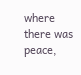where there was peace,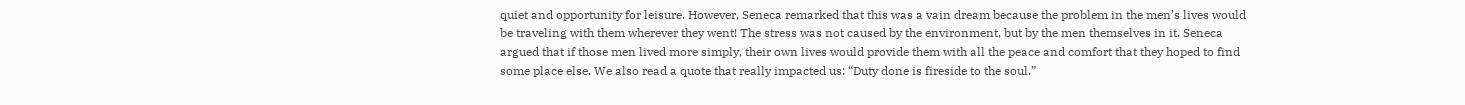quiet and opportunity for leisure. However, Seneca remarked that this was a vain dream because the problem in the men’s lives would be traveling with them wherever they went! The stress was not caused by the environment, but by the men themselves in it. Seneca argued that if those men lived more simply, their own lives would provide them with all the peace and comfort that they hoped to find some place else. We also read a quote that really impacted us: “Duty done is fireside to the soul.”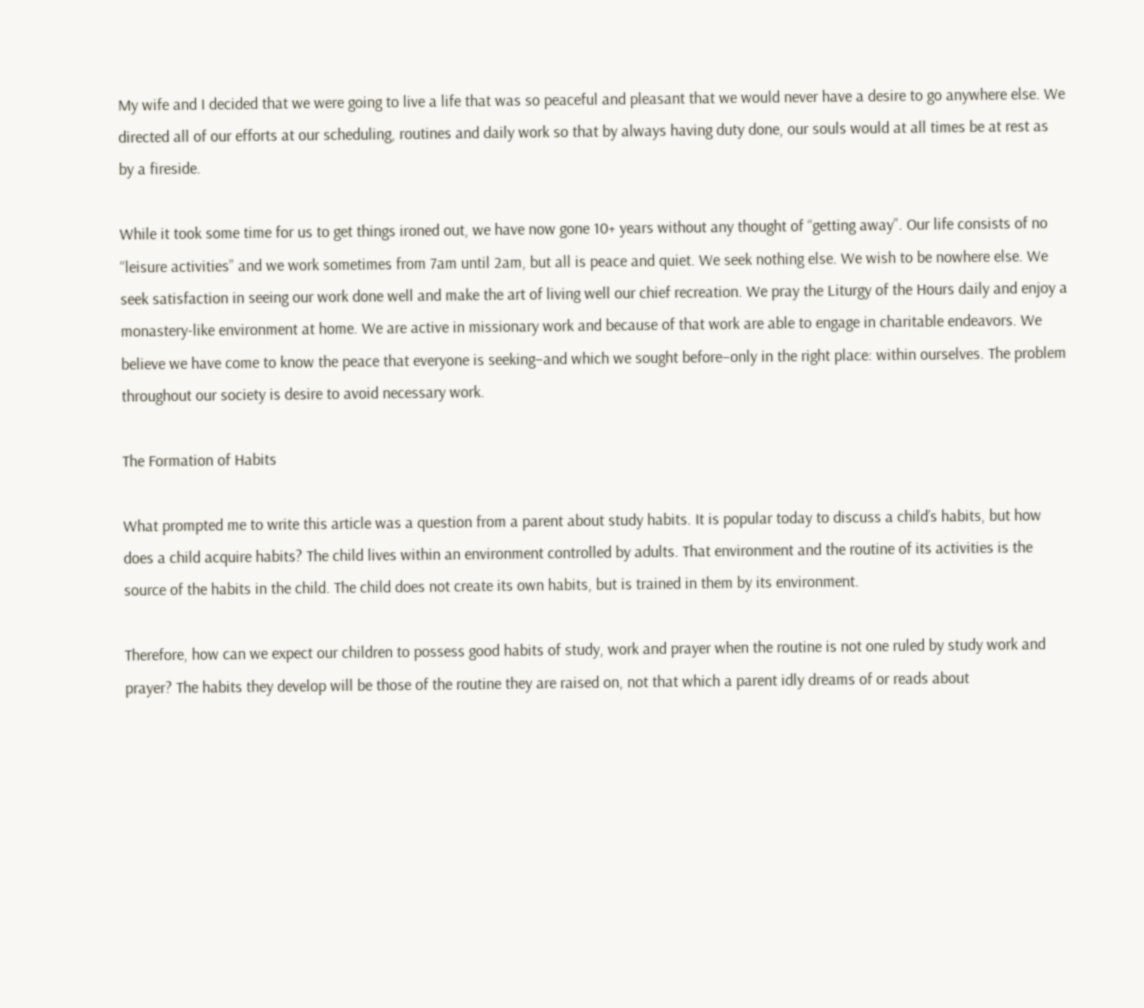My wife and I decided that we were going to live a life that was so peaceful and pleasant that we would never have a desire to go anywhere else. We directed all of our efforts at our scheduling, routines and daily work so that by always having duty done, our souls would at all times be at rest as by a fireside.

While it took some time for us to get things ironed out, we have now gone 10+ years without any thought of “getting away”. Our life consists of no “leisure activities” and we work sometimes from 7am until 2am, but all is peace and quiet. We seek nothing else. We wish to be nowhere else. We seek satisfaction in seeing our work done well and make the art of living well our chief recreation. We pray the Liturgy of the Hours daily and enjoy a monastery-like environment at home. We are active in missionary work and because of that work are able to engage in charitable endeavors. We believe we have come to know the peace that everyone is seeking–and which we sought before–only in the right place: within ourselves. The problem throughout our society is desire to avoid necessary work.

The Formation of Habits

What prompted me to write this article was a question from a parent about study habits. It is popular today to discuss a child’s habits, but how does a child acquire habits? The child lives within an environment controlled by adults. That environment and the routine of its activities is the source of the habits in the child. The child does not create its own habits, but is trained in them by its environment.

Therefore, how can we expect our children to possess good habits of study, work and prayer when the routine is not one ruled by study work and prayer? The habits they develop will be those of the routine they are raised on, not that which a parent idly dreams of or reads about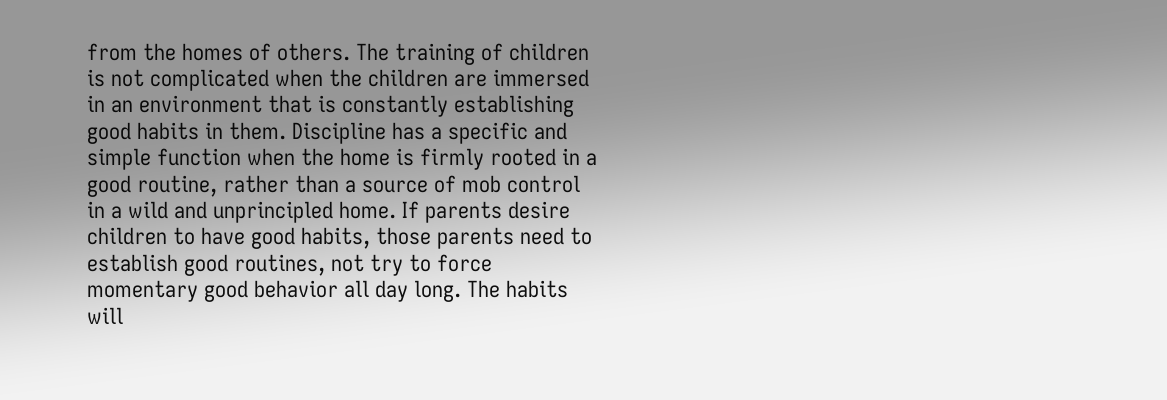from the homes of others. The training of children is not complicated when the children are immersed in an environment that is constantly establishing good habits in them. Discipline has a specific and simple function when the home is firmly rooted in a good routine, rather than a source of mob control in a wild and unprincipled home. If parents desire children to have good habits, those parents need to establish good routines, not try to force momentary good behavior all day long. The habits will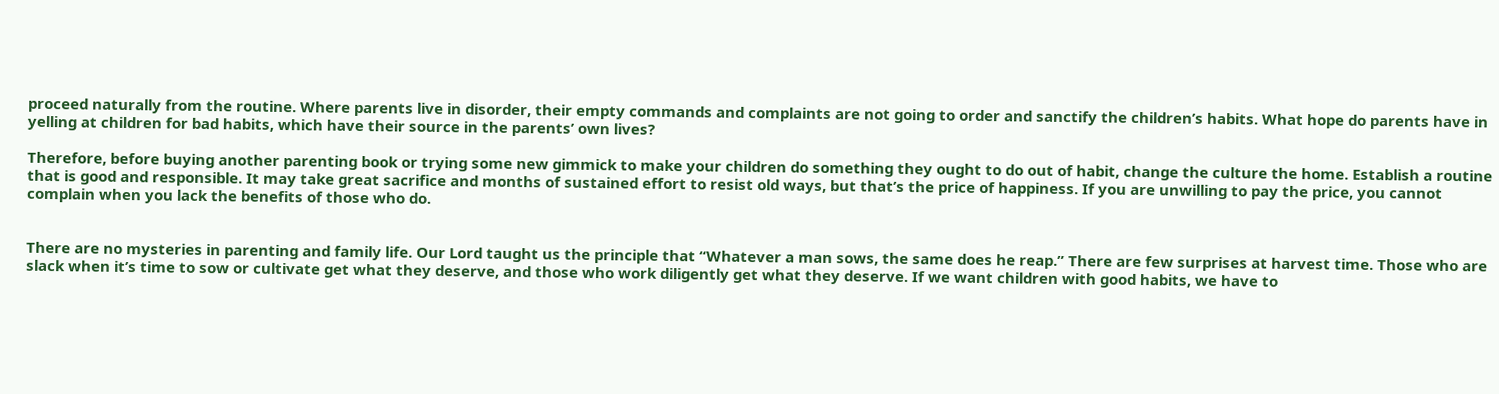proceed naturally from the routine. Where parents live in disorder, their empty commands and complaints are not going to order and sanctify the children’s habits. What hope do parents have in yelling at children for bad habits, which have their source in the parents’ own lives?

Therefore, before buying another parenting book or trying some new gimmick to make your children do something they ought to do out of habit, change the culture the home. Establish a routine that is good and responsible. It may take great sacrifice and months of sustained effort to resist old ways, but that’s the price of happiness. If you are unwilling to pay the price, you cannot complain when you lack the benefits of those who do.


There are no mysteries in parenting and family life. Our Lord taught us the principle that “Whatever a man sows, the same does he reap.” There are few surprises at harvest time. Those who are slack when it’s time to sow or cultivate get what they deserve, and those who work diligently get what they deserve. If we want children with good habits, we have to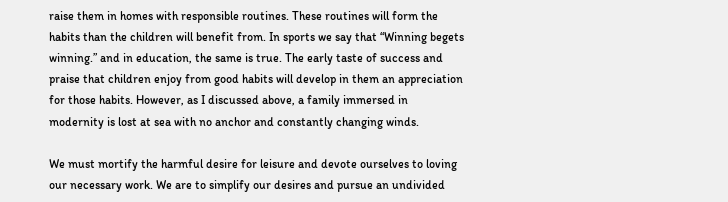raise them in homes with responsible routines. These routines will form the habits than the children will benefit from. In sports we say that “Winning begets winning.” and in education, the same is true. The early taste of success and praise that children enjoy from good habits will develop in them an appreciation for those habits. However, as I discussed above, a family immersed in modernity is lost at sea with no anchor and constantly changing winds.

We must mortify the harmful desire for leisure and devote ourselves to loving our necessary work. We are to simplify our desires and pursue an undivided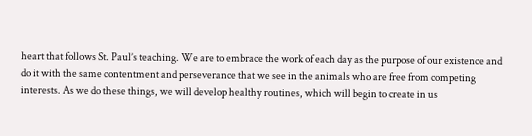heart that follows St. Paul’s teaching. We are to embrace the work of each day as the purpose of our existence and do it with the same contentment and perseverance that we see in the animals who are free from competing interests. As we do these things, we will develop healthy routines, which will begin to create in us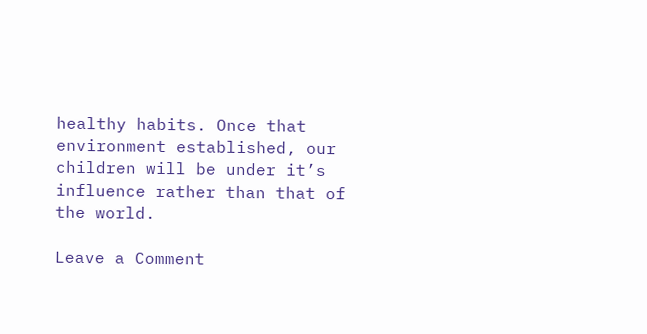healthy habits. Once that environment established, our children will be under it’s influence rather than that of the world.

Leave a Comment